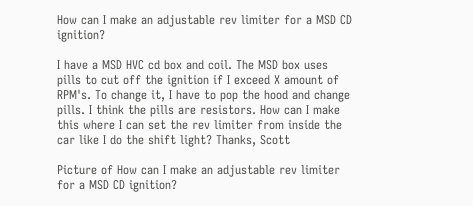How can I make an adjustable rev limiter for a MSD CD ignition?

I have a MSD HVC cd box and coil. The MSD box uses pills to cut off the ignition if I exceed X amount of RPM's. To change it, I have to pop the hood and change pills. I think the pills are resistors. How can I make this where I can set the rev limiter from inside the car like I do the shift light? Thanks, Scott

Picture of How can I make an adjustable rev limiter for a MSD CD ignition?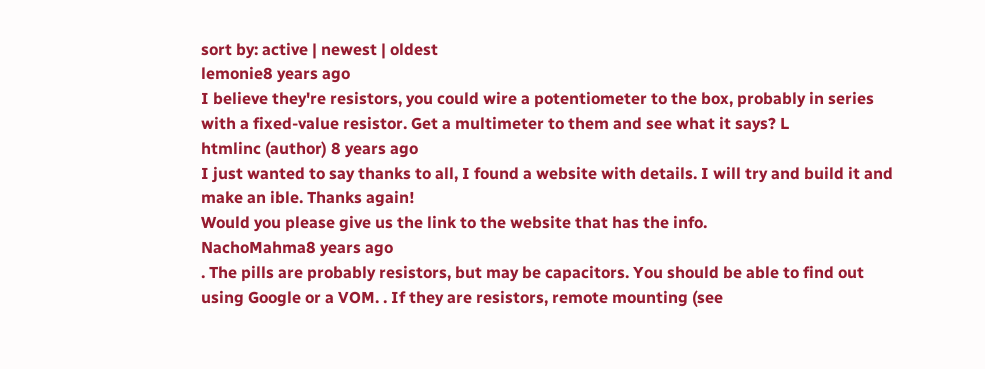sort by: active | newest | oldest
lemonie8 years ago
I believe they're resistors, you could wire a potentiometer to the box, probably in series with a fixed-value resistor. Get a multimeter to them and see what it says? L
htmlinc (author) 8 years ago
I just wanted to say thanks to all, I found a website with details. I will try and build it and make an ible. Thanks again!
Would you please give us the link to the website that has the info.
NachoMahma8 years ago
. The pills are probably resistors, but may be capacitors. You should be able to find out using Google or a VOM. . If they are resistors, remote mounting (see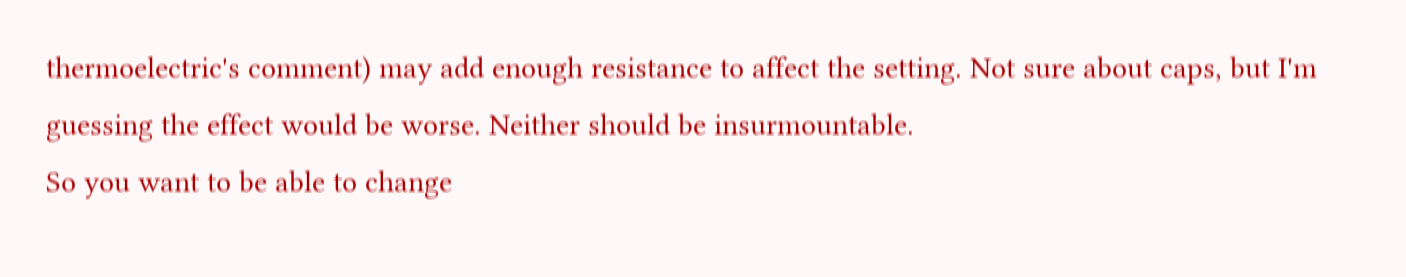thermoelectric's comment) may add enough resistance to affect the setting. Not sure about caps, but I'm guessing the effect would be worse. Neither should be insurmountable.
So you want to be able to change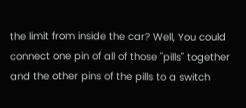the limit from inside the car? Well, You could connect one pin of all of those "pills" together and the other pins of the pills to a switch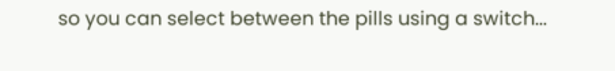so you can select between the pills using a switch...